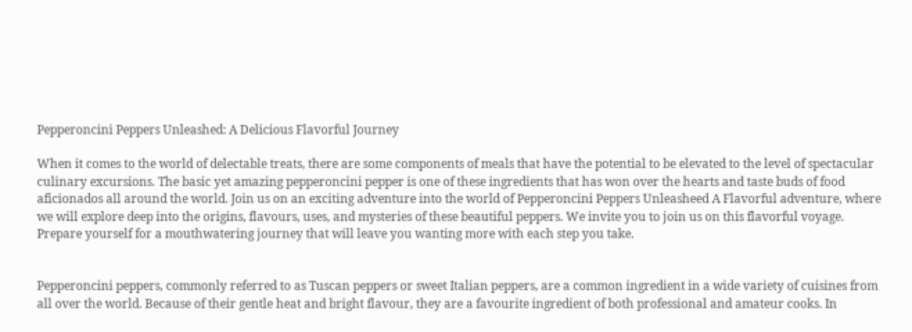Pepperoncini Peppers Unleashed: A Delicious Flavorful Journey

When it comes to the world of delectable treats, there are some components of meals that have the potential to be elevated to the level of spectacular culinary excursions. The basic yet amazing pepperoncini pepper is one of these ingredients that has won over the hearts and taste buds of food aficionados all around the world. Join us on an exciting adventure into the world of Pepperoncini Peppers Unleasheed A Flavorful adventure, where we will explore deep into the origins, flavours, uses, and mysteries of these beautiful peppers. We invite you to join us on this flavorful voyage. Prepare yourself for a mouthwatering journey that will leave you wanting more with each step you take.


Pepperoncini peppers, commonly referred to as Tuscan peppers or sweet Italian peppers, are a common ingredient in a wide variety of cuisines from all over the world. Because of their gentle heat and bright flavour, they are a favourite ingredient of both professional and amateur cooks. In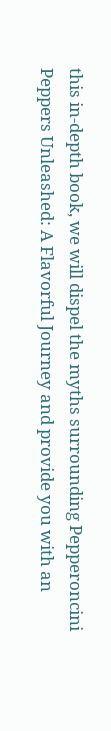this in-depth book, we will dispel the myths surrounding Pepperoncini Peppers Unleashed: A Flavorful Journey and provide you with an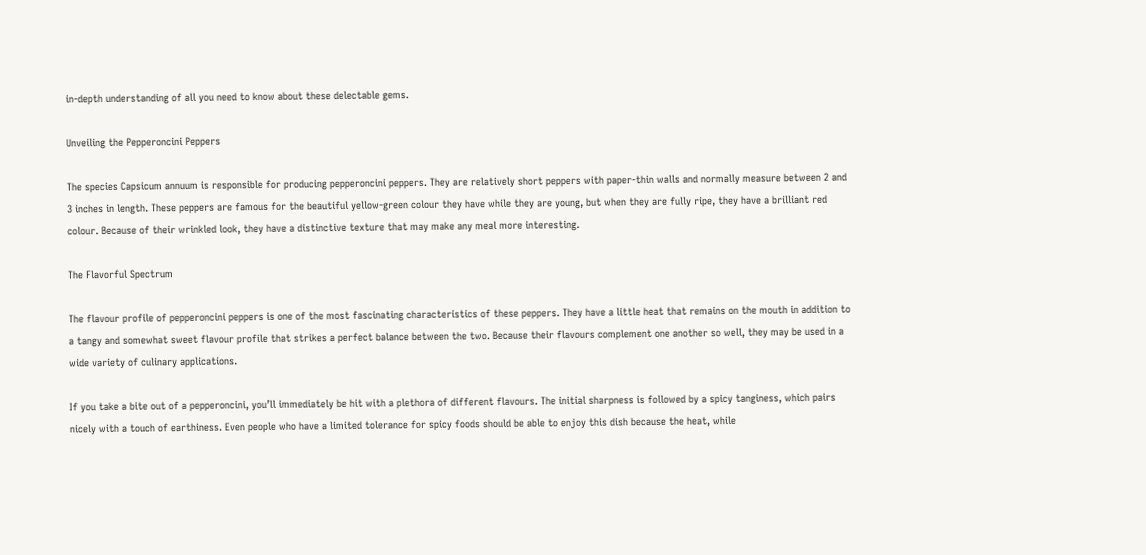in-depth understanding of all you need to know about these delectable gems.

Unveiling the Pepperoncini Peppers

The species Capsicum annuum is responsible for producing pepperoncini peppers. They are relatively short peppers with paper-thin walls and normally measure between 2 and 3 inches in length. These peppers are famous for the beautiful yellow-green colour they have while they are young, but when they are fully ripe, they have a brilliant red colour. Because of their wrinkled look, they have a distinctive texture that may make any meal more interesting.

The Flavorful Spectrum

The flavour profile of pepperoncini peppers is one of the most fascinating characteristics of these peppers. They have a little heat that remains on the mouth in addition to a tangy and somewhat sweet flavour profile that strikes a perfect balance between the two. Because their flavours complement one another so well, they may be used in a wide variety of culinary applications.

If you take a bite out of a pepperoncini, you’ll immediately be hit with a plethora of different flavours. The initial sharpness is followed by a spicy tanginess, which pairs nicely with a touch of earthiness. Even people who have a limited tolerance for spicy foods should be able to enjoy this dish because the heat, while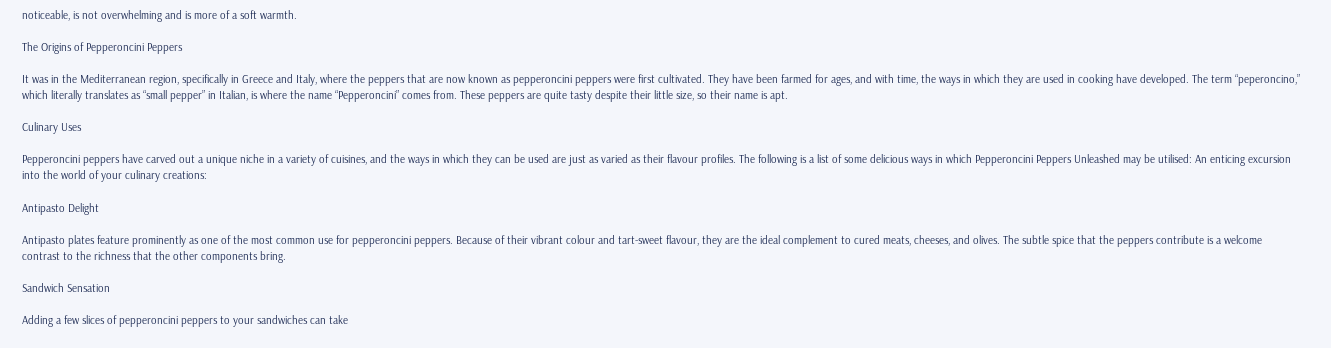noticeable, is not overwhelming and is more of a soft warmth.

The Origins of Pepperoncini Peppers

It was in the Mediterranean region, specifically in Greece and Italy, where the peppers that are now known as pepperoncini peppers were first cultivated. They have been farmed for ages, and with time, the ways in which they are used in cooking have developed. The term “peperoncino,” which literally translates as “small pepper” in Italian, is where the name “Pepperoncini” comes from. These peppers are quite tasty despite their little size, so their name is apt.

Culinary Uses

Pepperoncini peppers have carved out a unique niche in a variety of cuisines, and the ways in which they can be used are just as varied as their flavour profiles. The following is a list of some delicious ways in which Pepperoncini Peppers Unleashed may be utilised: An enticing excursion into the world of your culinary creations:

Antipasto Delight

Antipasto plates feature prominently as one of the most common use for pepperoncini peppers. Because of their vibrant colour and tart-sweet flavour, they are the ideal complement to cured meats, cheeses, and olives. The subtle spice that the peppers contribute is a welcome contrast to the richness that the other components bring.

Sandwich Sensation

Adding a few slices of pepperoncini peppers to your sandwiches can take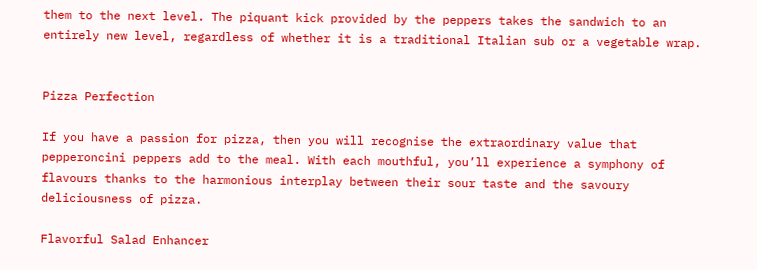them to the next level. The piquant kick provided by the peppers takes the sandwich to an entirely new level, regardless of whether it is a traditional Italian sub or a vegetable wrap.


Pizza Perfection

If you have a passion for pizza, then you will recognise the extraordinary value that pepperoncini peppers add to the meal. With each mouthful, you’ll experience a symphony of flavours thanks to the harmonious interplay between their sour taste and the savoury deliciousness of pizza.

Flavorful Salad Enhancer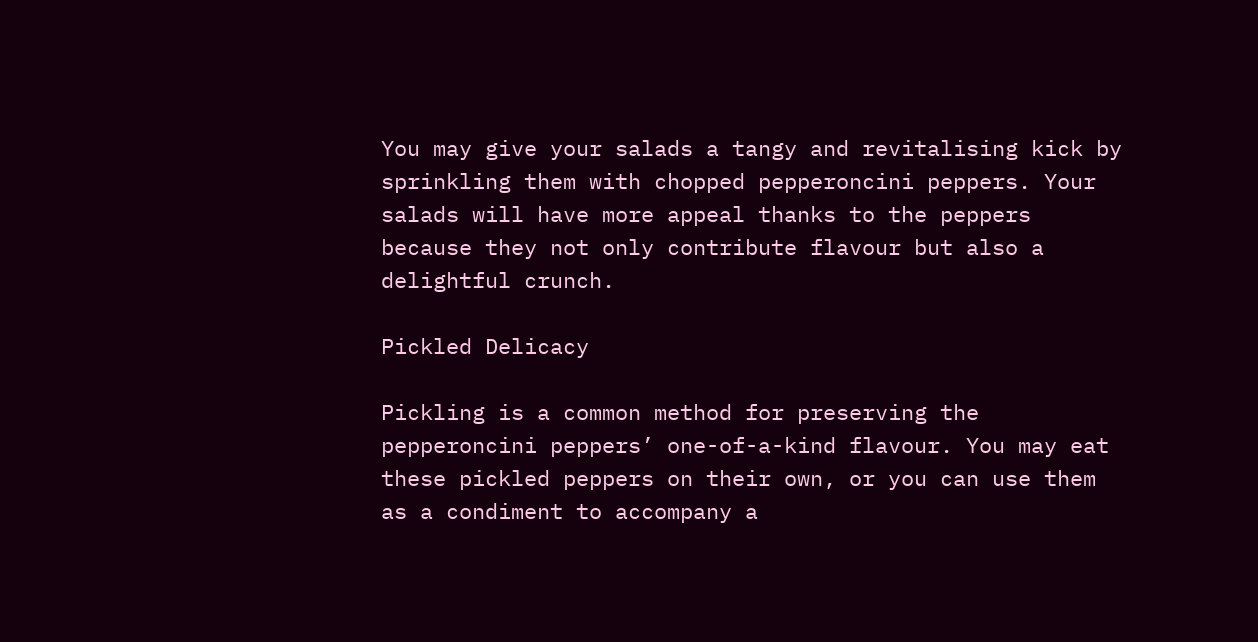You may give your salads a tangy and revitalising kick by sprinkling them with chopped pepperoncini peppers. Your salads will have more appeal thanks to the peppers because they not only contribute flavour but also a delightful crunch.

Pickled Delicacy

Pickling is a common method for preserving the pepperoncini peppers’ one-of-a-kind flavour. You may eat these pickled peppers on their own, or you can use them as a condiment to accompany a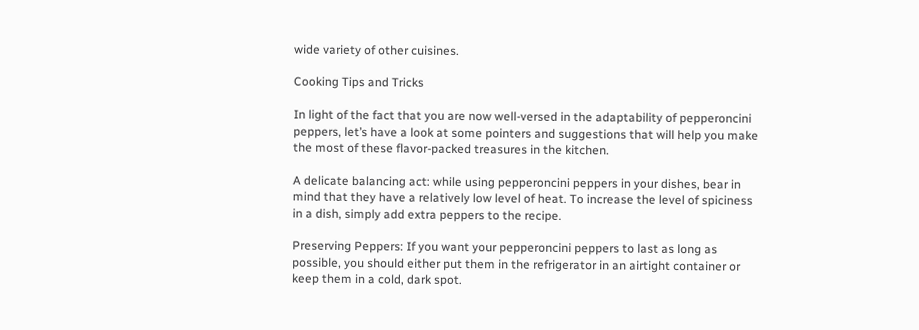wide variety of other cuisines.

Cooking Tips and Tricks

In light of the fact that you are now well-versed in the adaptability of pepperoncini peppers, let’s have a look at some pointers and suggestions that will help you make the most of these flavor-packed treasures in the kitchen.

A delicate balancing act: while using pepperoncini peppers in your dishes, bear in mind that they have a relatively low level of heat. To increase the level of spiciness in a dish, simply add extra peppers to the recipe.

Preserving Peppers: If you want your pepperoncini peppers to last as long as possible, you should either put them in the refrigerator in an airtight container or keep them in a cold, dark spot.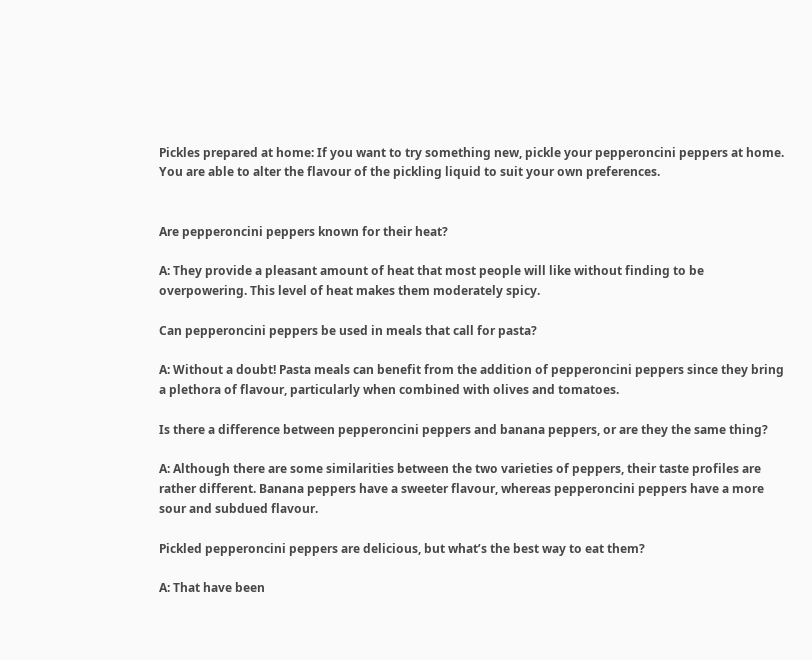Pickles prepared at home: If you want to try something new, pickle your pepperoncini peppers at home. You are able to alter the flavour of the pickling liquid to suit your own preferences.


Are pepperoncini peppers known for their heat?

A: They provide a pleasant amount of heat that most people will like without finding to be overpowering. This level of heat makes them moderately spicy.

Can pepperoncini peppers be used in meals that call for pasta?

A: Without a doubt! Pasta meals can benefit from the addition of pepperoncini peppers since they bring a plethora of flavour, particularly when combined with olives and tomatoes.

Is there a difference between pepperoncini peppers and banana peppers, or are they the same thing?

A: Although there are some similarities between the two varieties of peppers, their taste profiles are rather different. Banana peppers have a sweeter flavour, whereas pepperoncini peppers have a more sour and subdued flavour.

Pickled pepperoncini peppers are delicious, but what’s the best way to eat them?

A: That have been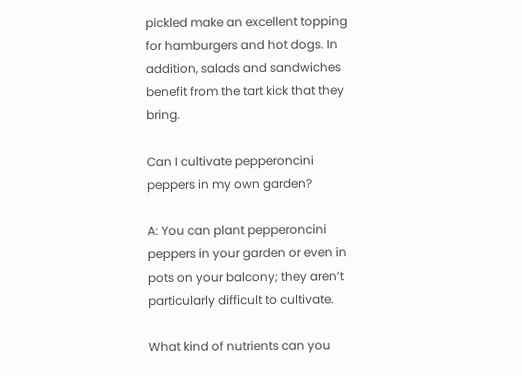pickled make an excellent topping for hamburgers and hot dogs. In addition, salads and sandwiches benefit from the tart kick that they bring.

Can I cultivate pepperoncini peppers in my own garden?

A: You can plant pepperoncini peppers in your garden or even in pots on your balcony; they aren’t particularly difficult to cultivate.

What kind of nutrients can you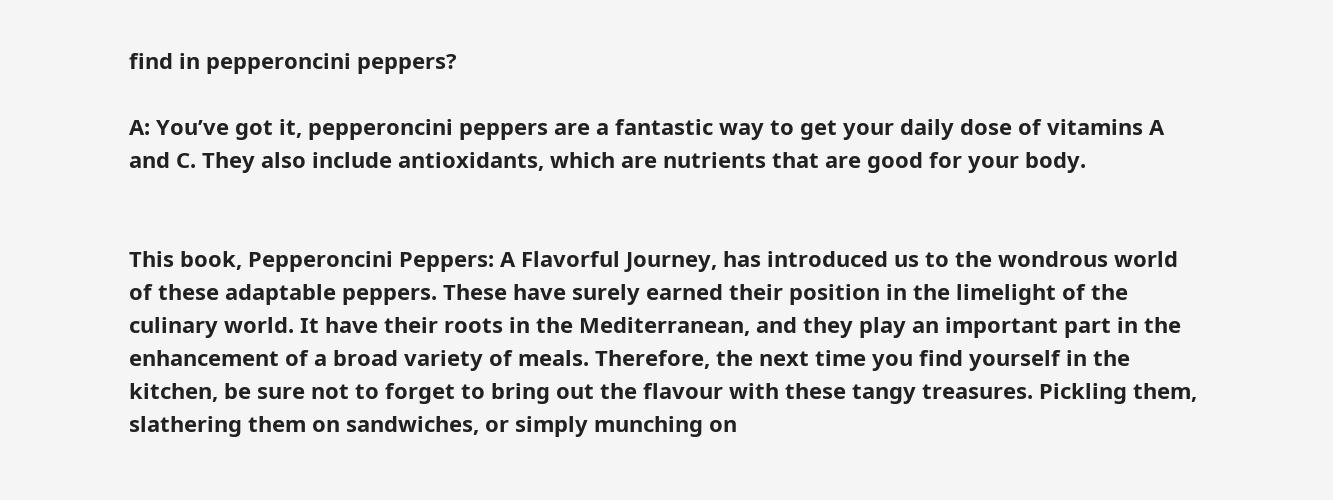find in pepperoncini peppers?

A: You’ve got it, pepperoncini peppers are a fantastic way to get your daily dose of vitamins A and C. They also include antioxidants, which are nutrients that are good for your body.


This book, Pepperoncini Peppers: A Flavorful Journey, has introduced us to the wondrous world of these adaptable peppers. These have surely earned their position in the limelight of the culinary world. It have their roots in the Mediterranean, and they play an important part in the enhancement of a broad variety of meals. Therefore, the next time you find yourself in the kitchen, be sure not to forget to bring out the flavour with these tangy treasures. Pickling them, slathering them on sandwiches, or simply munching on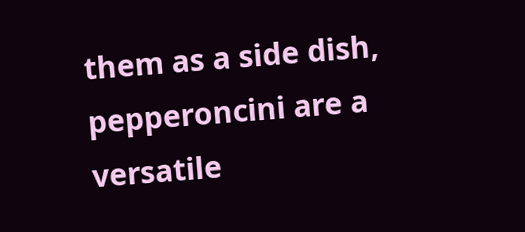them as a side dish, pepperoncini are a versatile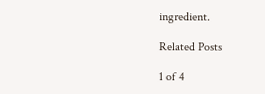ingredient.

Related Posts

1 of 4